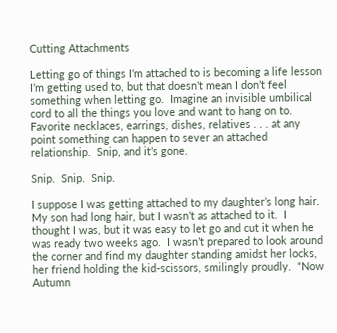Cutting Attachments

Letting go of things I’m attached to is becoming a life lesson I’m getting used to, but that doesn’t mean I don’t feel something when letting go.  Imagine an invisible umbilical cord to all the things you love and want to hang on to.  Favorite necklaces, earrings, dishes, relatives . . . at any point something can happen to sever an attached relationship.  Snip, and it’s gone.

Snip.  Snip.  Snip.

I suppose I was getting attached to my daughter’s long hair.  My son had long hair, but I wasn’t as attached to it.  I thought I was, but it was easy to let go and cut it when he was ready two weeks ago.  I wasn’t prepared to look around the corner and find my daughter standing amidst her locks, her friend holding the kid-scissors, smilingly proudly.  “Now Autumn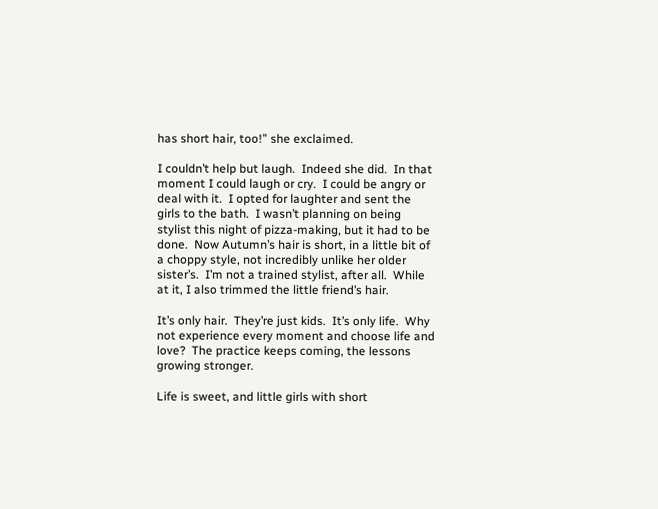has short hair, too!” she exclaimed.

I couldn’t help but laugh.  Indeed she did.  In that moment I could laugh or cry.  I could be angry or deal with it.  I opted for laughter and sent the girls to the bath.  I wasn’t planning on being stylist this night of pizza-making, but it had to be done.  Now Autumn’s hair is short, in a little bit of a choppy style, not incredibly unlike her older sister’s.  I’m not a trained stylist, after all.  While at it, I also trimmed the little friend’s hair.

It’s only hair.  They’re just kids.  It’s only life.  Why not experience every moment and choose life and love?  The practice keeps coming, the lessons growing stronger.

Life is sweet, and little girls with short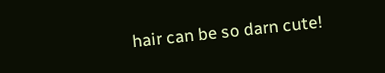hair can be so darn cute!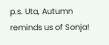p.s. Uta, Autumn reminds us of Sonja!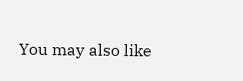You may also like